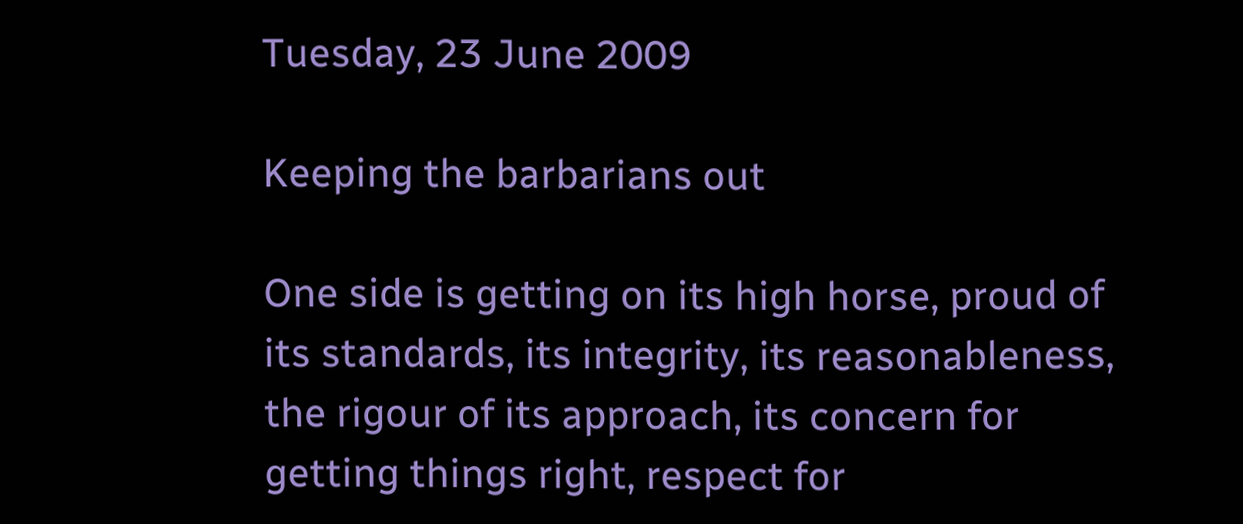Tuesday, 23 June 2009

Keeping the barbarians out

One side is getting on its high horse, proud of its standards, its integrity, its reasonableness, the rigour of its approach, its concern for getting things right, respect for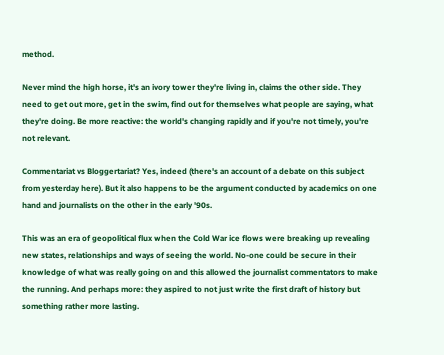method.

Never mind the high horse, it's an ivory tower they're living in, claims the other side. They need to get out more, get in the swim, find out for themselves what people are saying, what they're doing. Be more reactive: the world's changing rapidly and if you're not timely, you're not relevant.

Commentariat vs Bloggertariat? Yes, indeed (there's an account of a debate on this subject from yesterday here). But it also happens to be the argument conducted by academics on one hand and journalists on the other in the early '90s.

This was an era of geopolitical flux when the Cold War ice flows were breaking up revealing new states, relationships and ways of seeing the world. No-one could be secure in their knowledge of what was really going on and this allowed the journalist commentators to make the running. And perhaps more: they aspired to not just write the first draft of history but something rather more lasting.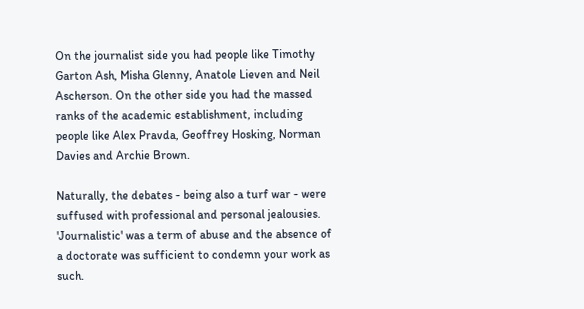On the journalist side you had people like Timothy Garton Ash, Misha Glenny, Anatole Lieven and Neil Ascherson. On the other side you had the massed ranks of the academic establishment, including people like Alex Pravda, Geoffrey Hosking, Norman Davies and Archie Brown.

Naturally, the debates - being also a turf war - were suffused with professional and personal jealousies. 'Journalistic' was a term of abuse and the absence of a doctorate was sufficient to condemn your work as such.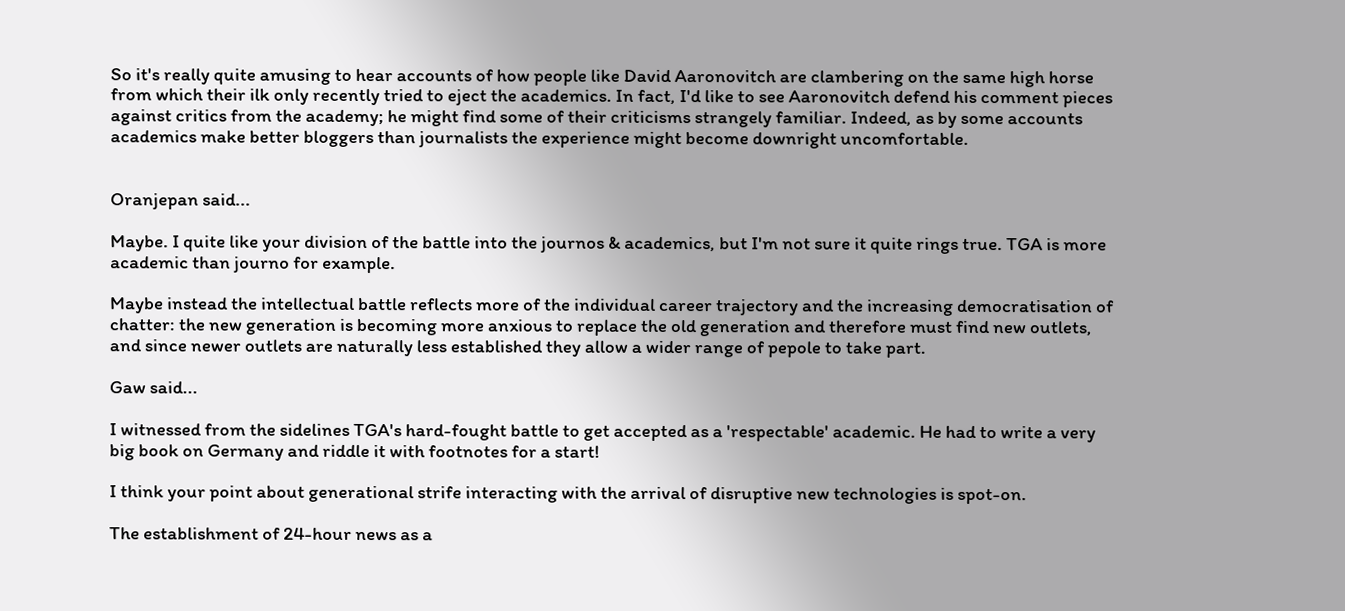So it's really quite amusing to hear accounts of how people like David Aaronovitch are clambering on the same high horse from which their ilk only recently tried to eject the academics. In fact, I'd like to see Aaronovitch defend his comment pieces against critics from the academy; he might find some of their criticisms strangely familiar. Indeed, as by some accounts academics make better bloggers than journalists the experience might become downright uncomfortable.


Oranjepan said...

Maybe. I quite like your division of the battle into the journos & academics, but I'm not sure it quite rings true. TGA is more academic than journo for example.

Maybe instead the intellectual battle reflects more of the individual career trajectory and the increasing democratisation of chatter: the new generation is becoming more anxious to replace the old generation and therefore must find new outlets, and since newer outlets are naturally less established they allow a wider range of pepole to take part.

Gaw said...

I witnessed from the sidelines TGA's hard-fought battle to get accepted as a 'respectable' academic. He had to write a very big book on Germany and riddle it with footnotes for a start!

I think your point about generational strife interacting with the arrival of disruptive new technologies is spot-on.

The establishment of 24-hour news as a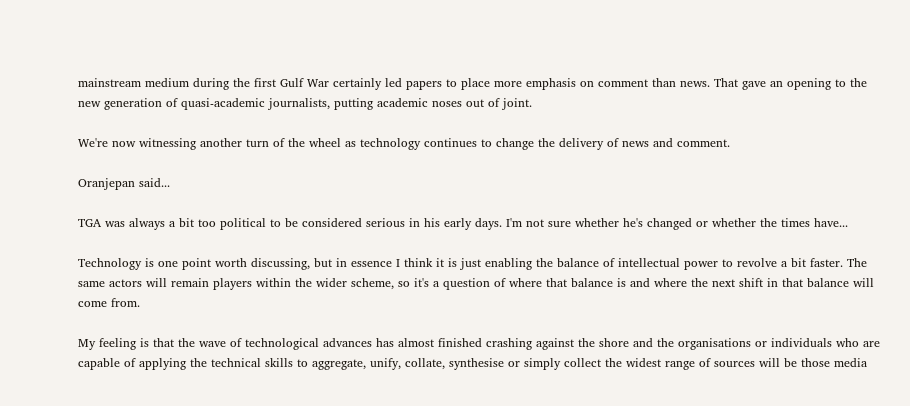mainstream medium during the first Gulf War certainly led papers to place more emphasis on comment than news. That gave an opening to the new generation of quasi-academic journalists, putting academic noses out of joint.

We're now witnessing another turn of the wheel as technology continues to change the delivery of news and comment.

Oranjepan said...

TGA was always a bit too political to be considered serious in his early days. I'm not sure whether he's changed or whether the times have...

Technology is one point worth discussing, but in essence I think it is just enabling the balance of intellectual power to revolve a bit faster. The same actors will remain players within the wider scheme, so it's a question of where that balance is and where the next shift in that balance will come from.

My feeling is that the wave of technological advances has almost finished crashing against the shore and the organisations or individuals who are capable of applying the technical skills to aggregate, unify, collate, synthesise or simply collect the widest range of sources will be those media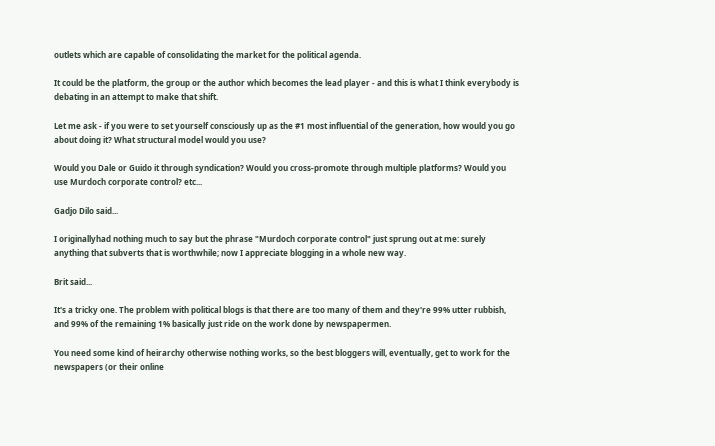outlets which are capable of consolidating the market for the political agenda.

It could be the platform, the group or the author which becomes the lead player - and this is what I think everybody is debating in an attempt to make that shift.

Let me ask - if you were to set yourself consciously up as the #1 most influential of the generation, how would you go about doing it? What structural model would you use?

Would you Dale or Guido it through syndication? Would you cross-promote through multiple platforms? Would you use Murdoch corporate control? etc...

Gadjo Dilo said...

I originallyhad nothing much to say but the phrase "Murdoch corporate control" just sprung out at me: surely anything that subverts that is worthwhile; now I appreciate blogging in a whole new way.

Brit said...

It's a tricky one. The problem with political blogs is that there are too many of them and they're 99% utter rubbish, and 99% of the remaining 1% basically just ride on the work done by newspapermen.

You need some kind of heirarchy otherwise nothing works, so the best bloggers will, eventually, get to work for the newspapers (or their online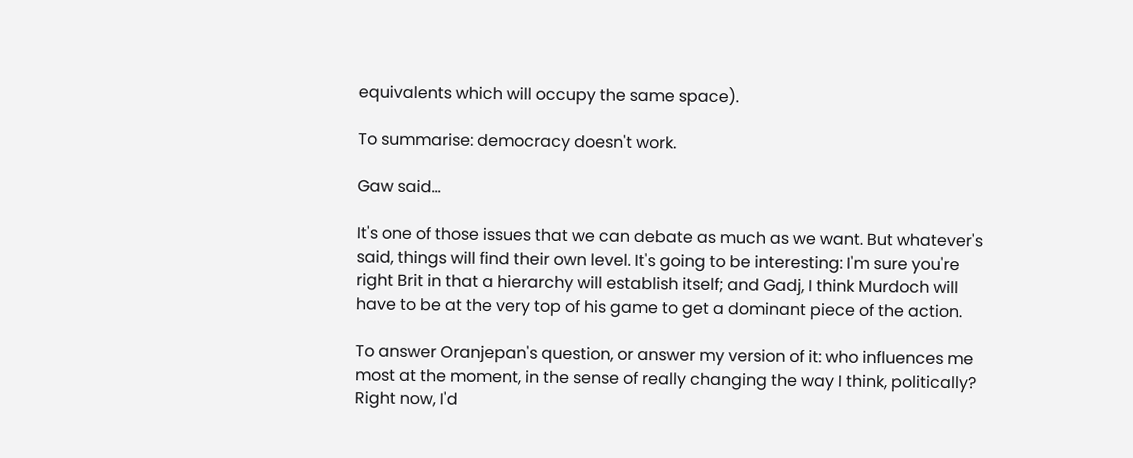equivalents which will occupy the same space).

To summarise: democracy doesn't work.

Gaw said...

It's one of those issues that we can debate as much as we want. But whatever's said, things will find their own level. It's going to be interesting: I'm sure you're right Brit in that a hierarchy will establish itself; and Gadj, I think Murdoch will have to be at the very top of his game to get a dominant piece of the action.

To answer Oranjepan's question, or answer my version of it: who influences me most at the moment, in the sense of really changing the way I think, politically? Right now, I'd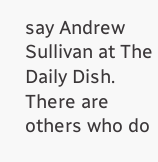say Andrew Sullivan at The Daily Dish. There are others who do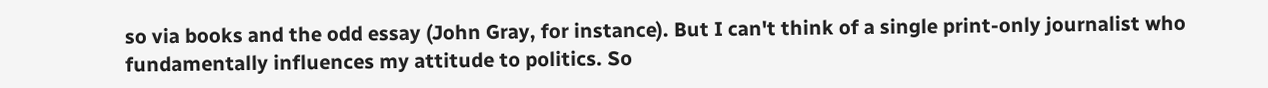so via books and the odd essay (John Gray, for instance). But I can't think of a single print-only journalist who fundamentally influences my attitude to politics. So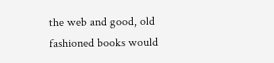the web and good, old fashioned books would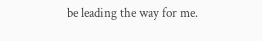be leading the way for me.